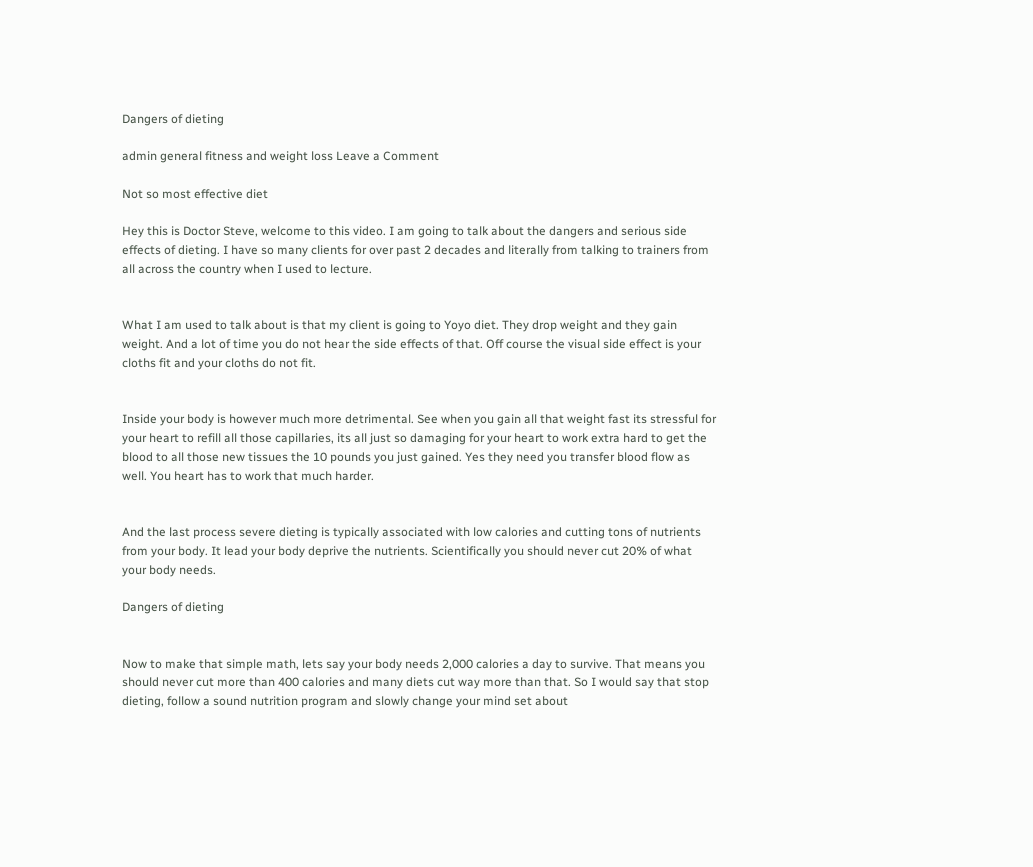Dangers of dieting

admin general fitness and weight loss Leave a Comment

Not so most effective diet

Hey this is Doctor Steve, welcome to this video. I am going to talk about the dangers and serious side effects of dieting. I have so many clients for over past 2 decades and literally from talking to trainers from all across the country when I used to lecture.


What I am used to talk about is that my client is going to Yoyo diet. They drop weight and they gain weight. And a lot of time you do not hear the side effects of that. Off course the visual side effect is your cloths fit and your cloths do not fit.


Inside your body is however much more detrimental. See when you gain all that weight fast its stressful for your heart to refill all those capillaries, its all just so damaging for your heart to work extra hard to get the blood to all those new tissues the 10 pounds you just gained. Yes they need you transfer blood flow as well. You heart has to work that much harder.


And the last process severe dieting is typically associated with low calories and cutting tons of nutrients from your body. It lead your body deprive the nutrients. Scientifically you should never cut 20% of what your body needs.

Dangers of dieting


Now to make that simple math, lets say your body needs 2,000 calories a day to survive. That means you should never cut more than 400 calories and many diets cut way more than that. So I would say that stop dieting, follow a sound nutrition program and slowly change your mind set about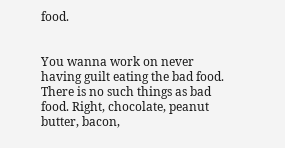food.


You wanna work on never having guilt eating the bad food. There is no such things as bad food. Right, chocolate, peanut butter, bacon,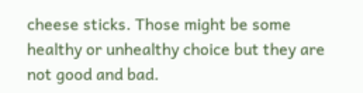cheese sticks. Those might be some healthy or unhealthy choice but they are not good and bad.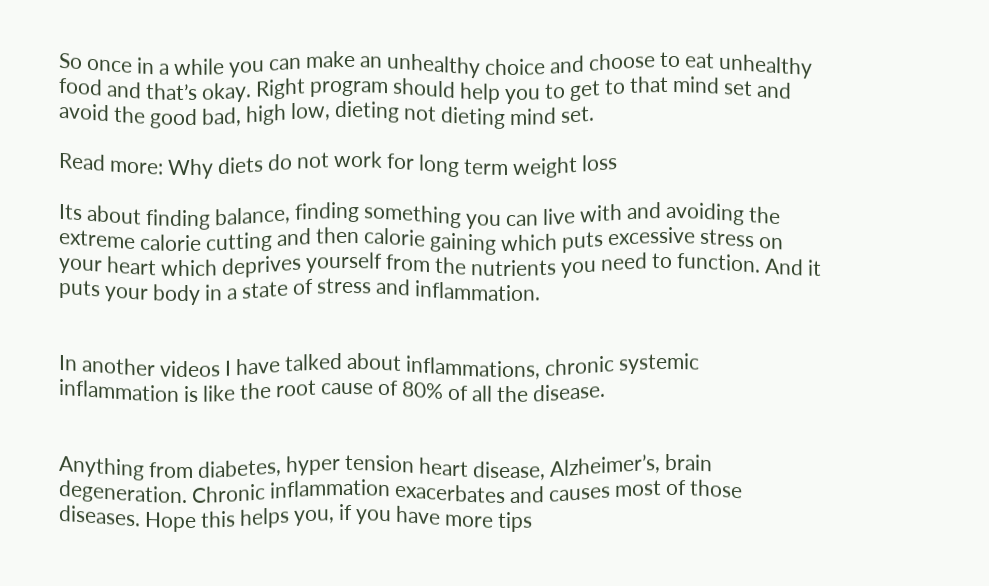So once in a while you can make an unhealthy choice and choose to eat unhealthy food and that’s okay. Right program should help you to get to that mind set and avoid the good bad, high low, dieting not dieting mind set.

Read more: Why diets do not work for long term weight loss

Its about finding balance, finding something you can live with and avoiding the extreme calorie cutting and then calorie gaining which puts excessive stress on your heart which deprives yourself from the nutrients you need to function. And it puts your body in a state of stress and inflammation.


In another videos I have talked about inflammations, chronic systemic inflammation is like the root cause of 80% of all the disease.


Anything from diabetes, hyper tension heart disease, Alzheimer’s, brain degeneration. Chronic inflammation exacerbates and causes most of those diseases. Hope this helps you, if you have more tips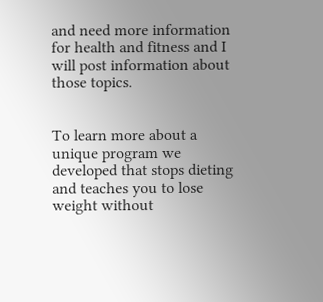and need more information for health and fitness and I will post information about those topics.


To learn more about a unique program we developed that stops dieting and teaches you to lose weight without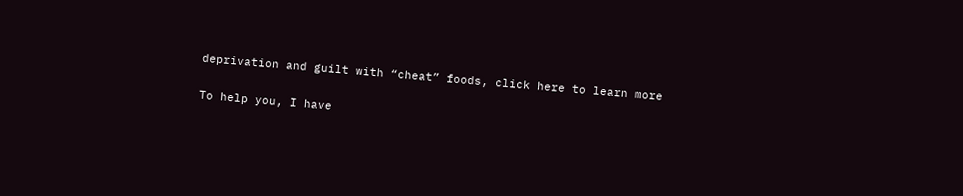deprivation and guilt with “cheat” foods, click here to learn more

To help you, I have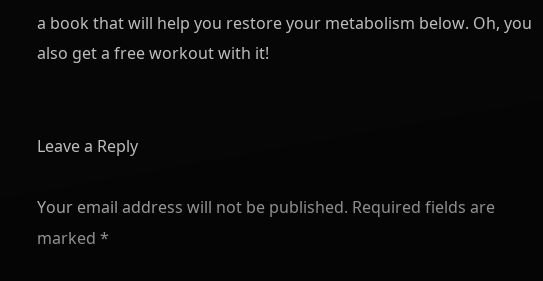a book that will help you restore your metabolism below. Oh, you also get a free workout with it!


Leave a Reply

Your email address will not be published. Required fields are marked *